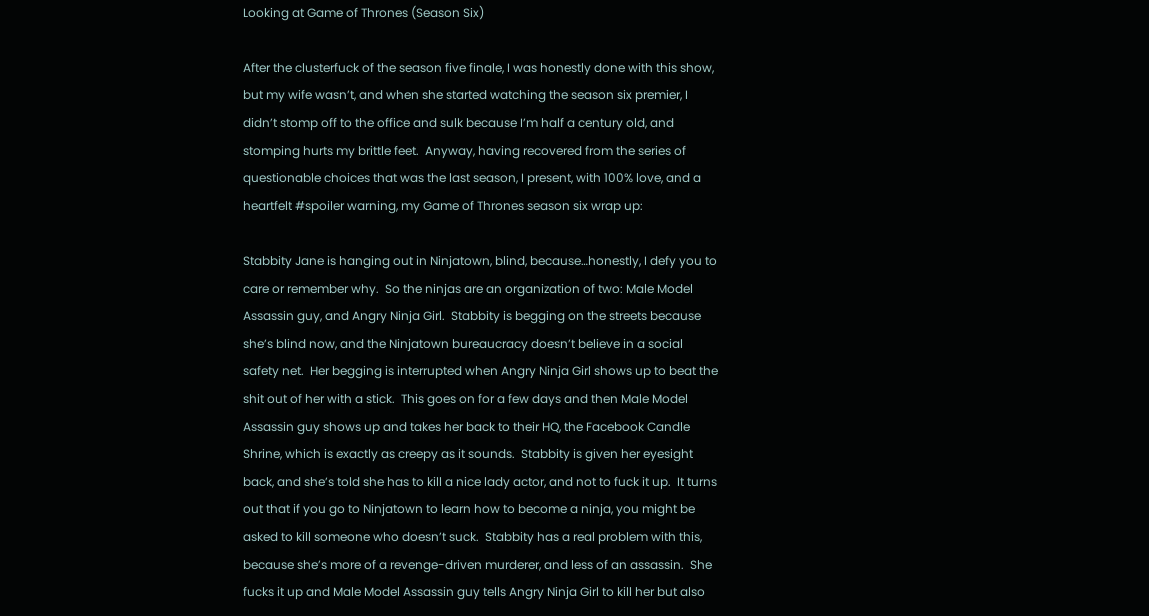Looking at Game of Thrones (Season Six)

After the clusterfuck of the season five finale, I was honestly done with this show, but my wife wasn’t, and when she started watching the season six premier, I didn’t stomp off to the office and sulk because I’m half a century old, and stomping hurts my brittle feet.  Anyway, having recovered from the series of questionable choices that was the last season, I present, with 100% love, and a heartfelt #spoiler warning, my Game of Thrones season six wrap up:

Stabbity Jane is hanging out in Ninjatown, blind, because…honestly, I defy you to care or remember why.  So the ninjas are an organization of two: Male Model Assassin guy, and Angry Ninja Girl.  Stabbity is begging on the streets because she’s blind now, and the Ninjatown bureaucracy doesn’t believe in a social safety net.  Her begging is interrupted when Angry Ninja Girl shows up to beat the shit out of her with a stick.  This goes on for a few days and then Male Model Assassin guy shows up and takes her back to their HQ, the Facebook Candle Shrine, which is exactly as creepy as it sounds.  Stabbity is given her eyesight back, and she’s told she has to kill a nice lady actor, and not to fuck it up.  It turns out that if you go to Ninjatown to learn how to become a ninja, you might be asked to kill someone who doesn’t suck.  Stabbity has a real problem with this, because she’s more of a revenge-driven murderer, and less of an assassin.  She fucks it up and Male Model Assassin guy tells Angry Ninja Girl to kill her but also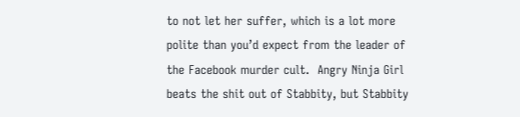to not let her suffer, which is a lot more polite than you’d expect from the leader of the Facebook murder cult.  Angry Ninja Girl beats the shit out of Stabbity, but Stabbity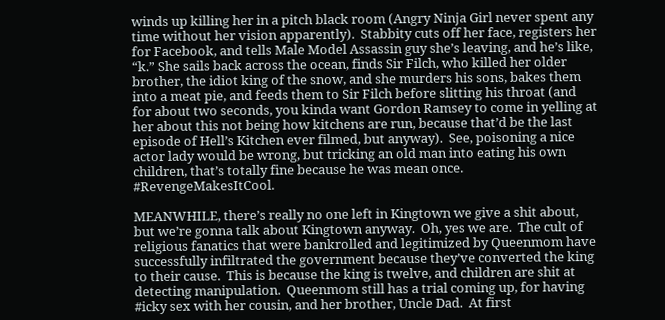winds up killing her in a pitch black room (Angry Ninja Girl never spent any time without her vision apparently).  Stabbity cuts off her face, registers her for Facebook, and tells Male Model Assassin guy she’s leaving, and he’s like, “k.” She sails back across the ocean, finds Sir Filch, who killed her older brother, the idiot king of the snow, and she murders his sons, bakes them into a meat pie, and feeds them to Sir Filch before slitting his throat (and for about two seconds, you kinda want Gordon Ramsey to come in yelling at her about this not being how kitchens are run, because that’d be the last episode of Hell’s Kitchen ever filmed, but anyway).  See, poisoning a nice actor lady would be wrong, but tricking an old man into eating his own children, that’s totally fine because he was mean once.  #RevengeMakesItCool.

MEANWHILE, there’s really no one left in Kingtown we give a shit about, but we’re gonna talk about Kingtown anyway.  Oh, yes we are.  The cult of religious fanatics that were bankrolled and legitimized by Queenmom have successfully infiltrated the government because they’ve converted the king to their cause.  This is because the king is twelve, and children are shit at detecting manipulation.  Queenmom still has a trial coming up, for having #icky sex with her cousin, and her brother, Uncle Dad.  At first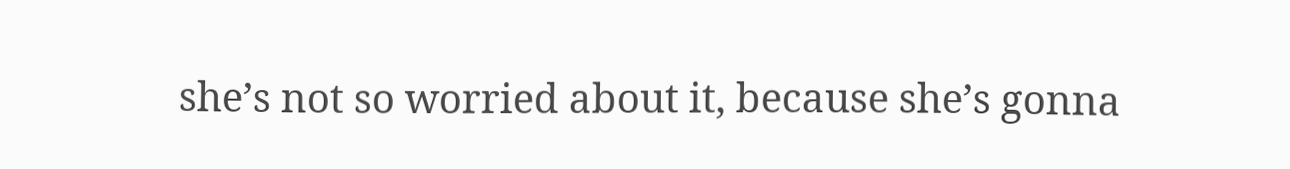she’s not so worried about it, because she’s gonna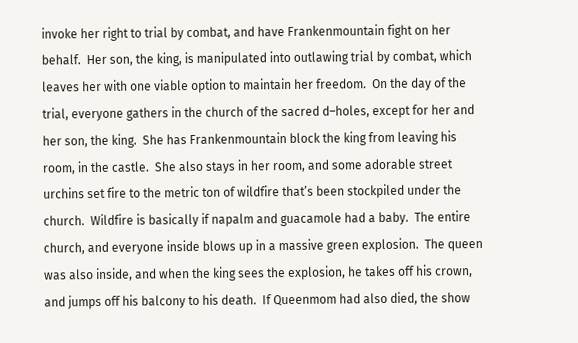invoke her right to trial by combat, and have Frankenmountain fight on her behalf.  Her son, the king, is manipulated into outlawing trial by combat, which leaves her with one viable option to maintain her freedom.  On the day of the trial, everyone gathers in the church of the sacred d–holes, except for her and her son, the king.  She has Frankenmountain block the king from leaving his room, in the castle.  She also stays in her room, and some adorable street urchins set fire to the metric ton of wildfire that’s been stockpiled under the church.  Wildfire is basically if napalm and guacamole had a baby.  The entire church, and everyone inside blows up in a massive green explosion.  The queen was also inside, and when the king sees the explosion, he takes off his crown, and jumps off his balcony to his death.  If Queenmom had also died, the show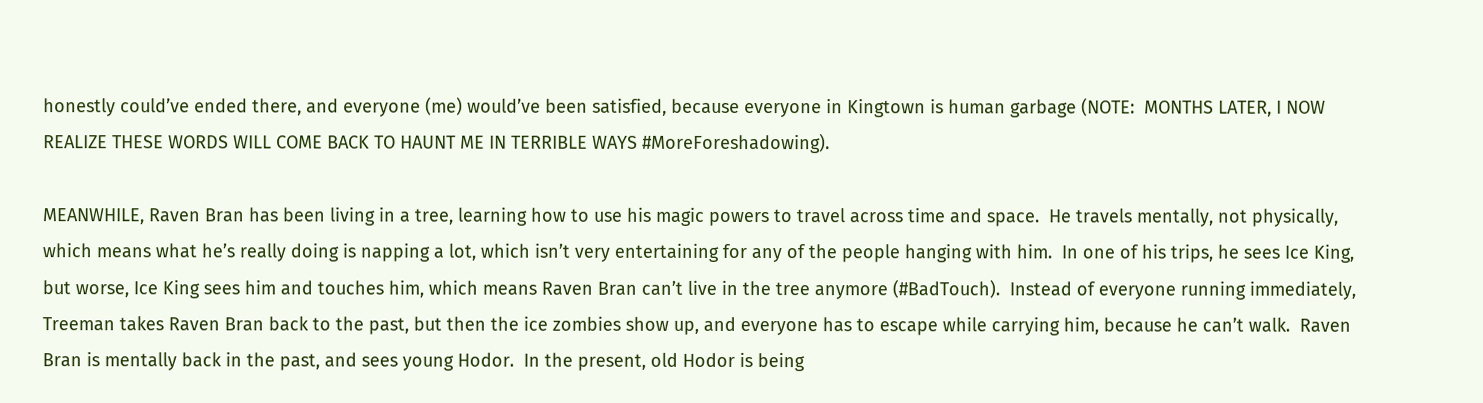honestly could’ve ended there, and everyone (me) would’ve been satisfied, because everyone in Kingtown is human garbage (NOTE:  MONTHS LATER, I NOW REALIZE THESE WORDS WILL COME BACK TO HAUNT ME IN TERRIBLE WAYS #MoreForeshadowing).

MEANWHILE, Raven Bran has been living in a tree, learning how to use his magic powers to travel across time and space.  He travels mentally, not physically, which means what he’s really doing is napping a lot, which isn’t very entertaining for any of the people hanging with him.  In one of his trips, he sees Ice King, but worse, Ice King sees him and touches him, which means Raven Bran can’t live in the tree anymore (#BadTouch).  Instead of everyone running immediately, Treeman takes Raven Bran back to the past, but then the ice zombies show up, and everyone has to escape while carrying him, because he can’t walk.  Raven Bran is mentally back in the past, and sees young Hodor.  In the present, old Hodor is being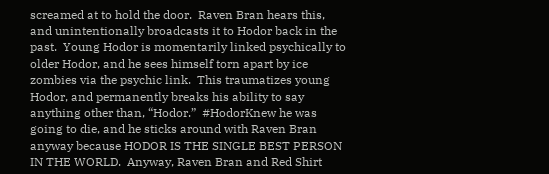screamed at to hold the door.  Raven Bran hears this, and unintentionally broadcasts it to Hodor back in the past.  Young Hodor is momentarily linked psychically to older Hodor, and he sees himself torn apart by ice zombies via the psychic link.  This traumatizes young Hodor, and permanently breaks his ability to say anything other than, “Hodor.”  #HodorKnew he was going to die, and he sticks around with Raven Bran anyway because HODOR IS THE SINGLE BEST PERSON IN THE WORLD.  Anyway, Raven Bran and Red Shirt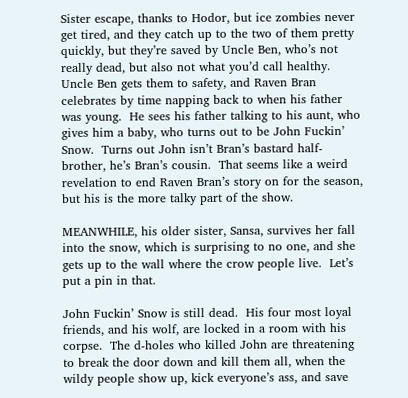Sister escape, thanks to Hodor, but ice zombies never get tired, and they catch up to the two of them pretty quickly, but they’re saved by Uncle Ben, who’s not really dead, but also not what you’d call healthy.  Uncle Ben gets them to safety, and Raven Bran celebrates by time napping back to when his father was young.  He sees his father talking to his aunt, who gives him a baby, who turns out to be John Fuckin’ Snow.  Turns out John isn’t Bran’s bastard half-brother, he’s Bran’s cousin.  That seems like a weird revelation to end Raven Bran’s story on for the season, but his is the more talky part of the show.

MEANWHILE, his older sister, Sansa, survives her fall into the snow, which is surprising to no one, and she gets up to the wall where the crow people live.  Let’s put a pin in that.

John Fuckin’ Snow is still dead.  His four most loyal friends, and his wolf, are locked in a room with his corpse.  The d-holes who killed John are threatening to break the door down and kill them all, when the wildy people show up, kick everyone’s ass, and save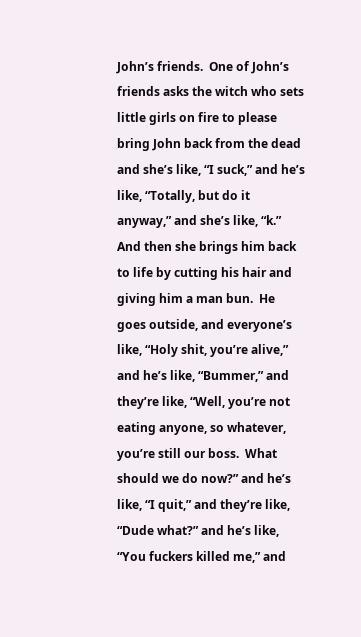John’s friends.  One of John’s friends asks the witch who sets little girls on fire to please bring John back from the dead and she’s like, “I suck,” and he’s like, “Totally, but do it anyway,” and she’s like, “k.” And then she brings him back to life by cutting his hair and giving him a man bun.  He goes outside, and everyone’s like, “Holy shit, you’re alive,” and he’s like, “Bummer,” and they’re like, “Well, you’re not eating anyone, so whatever, you’re still our boss.  What should we do now?” and he’s like, “I quit,” and they’re like, “Dude what?” and he’s like, “You fuckers killed me,” and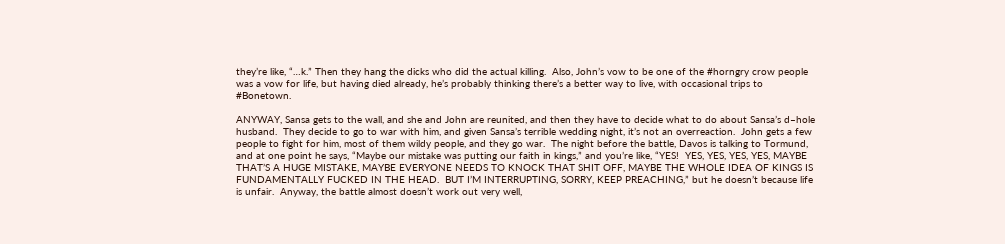they’re like, “…k.” Then they hang the dicks who did the actual killing.  Also, John’s vow to be one of the #horngry crow people was a vow for life, but having died already, he’s probably thinking there’s a better way to live, with occasional trips to #Bonetown.

ANYWAY, Sansa gets to the wall, and she and John are reunited, and then they have to decide what to do about Sansa’s d–hole husband.  They decide to go to war with him, and given Sansa’s terrible wedding night, it’s not an overreaction.  John gets a few people to fight for him, most of them wildy people, and they go war.  The night before the battle, Davos is talking to Tormund, and at one point he says, “Maybe our mistake was putting our faith in kings,” and you’re like, “YES!  YES, YES, YES, YES, MAYBE THAT’S A HUGE MISTAKE, MAYBE EVERYONE NEEDS TO KNOCK THAT SHIT OFF, MAYBE THE WHOLE IDEA OF KINGS IS FUNDAMENTALLY FUCKED IN THE HEAD.  BUT I’M INTERRUPTING, SORRY, KEEP PREACHING,” but he doesn’t because life is unfair.  Anyway, the battle almost doesn’t work out very well,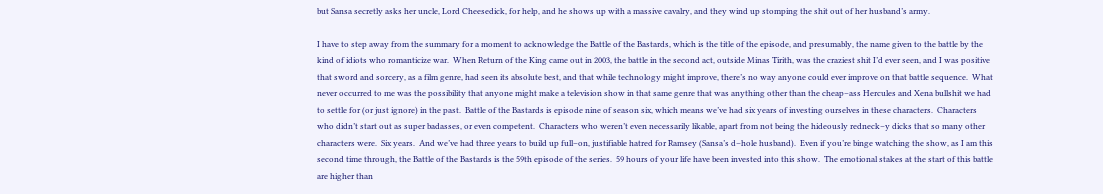but Sansa secretly asks her uncle, Lord Cheesedick, for help, and he shows up with a massive cavalry, and they wind up stomping the shit out of her husband’s army.

I have to step away from the summary for a moment to acknowledge the Battle of the Bastards, which is the title of the episode, and presumably, the name given to the battle by the kind of idiots who romanticize war.  When Return of the King came out in 2003, the battle in the second act, outside Minas Tirith, was the craziest shit I’d ever seen, and I was positive that sword and sorcery, as a film genre, had seen its absolute best, and that while technology might improve, there’s no way anyone could ever improve on that battle sequence.  What never occurred to me was the possibility that anyone might make a television show in that same genre that was anything other than the cheap–ass Hercules and Xena bullshit we had to settle for (or just ignore) in the past.  Battle of the Bastards is episode nine of season six, which means we’ve had six years of investing ourselves in these characters.  Characters who didn’t start out as super badasses, or even competent.  Characters who weren’t even necessarily likable, apart from not being the hideously redneck–y dicks that so many other characters were.  Six years.  And we’ve had three years to build up full–on, justifiable hatred for Ramsey (Sansa’s d–hole husband).  Even if you’re binge watching the show, as I am this second time through, the Battle of the Bastards is the 59th episode of the series.  59 hours of your life have been invested into this show.  The emotional stakes at the start of this battle are higher than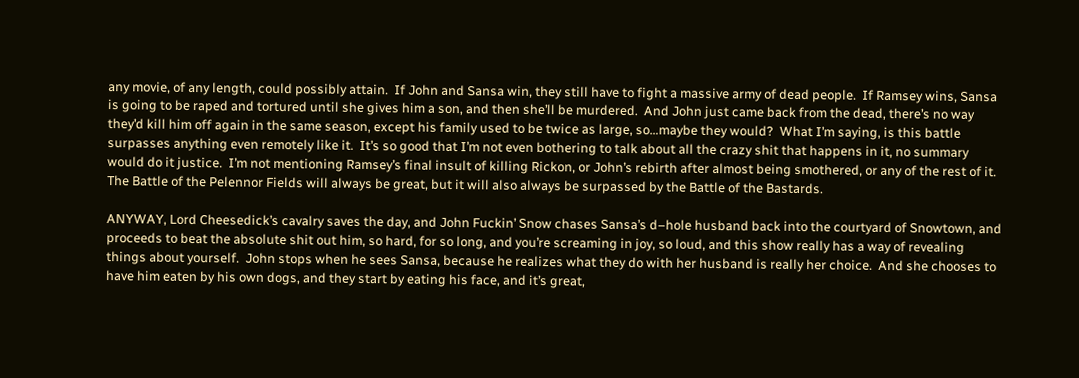any movie, of any length, could possibly attain.  If John and Sansa win, they still have to fight a massive army of dead people.  If Ramsey wins, Sansa is going to be raped and tortured until she gives him a son, and then she’ll be murdered.  And John just came back from the dead, there’s no way they’d kill him off again in the same season, except his family used to be twice as large, so…maybe they would?  What I’m saying, is this battle surpasses anything even remotely like it.  It’s so good that I’m not even bothering to talk about all the crazy shit that happens in it, no summary would do it justice.  I’m not mentioning Ramsey’s final insult of killing Rickon, or John’s rebirth after almost being smothered, or any of the rest of it.  The Battle of the Pelennor Fields will always be great, but it will also always be surpassed by the Battle of the Bastards.

ANYWAY, Lord Cheesedick’s cavalry saves the day, and John Fuckin’ Snow chases Sansa’s d–hole husband back into the courtyard of Snowtown, and proceeds to beat the absolute shit out him, so hard, for so long, and you’re screaming in joy, so loud, and this show really has a way of revealing things about yourself.  John stops when he sees Sansa, because he realizes what they do with her husband is really her choice.  And she chooses to have him eaten by his own dogs, and they start by eating his face, and it’s great,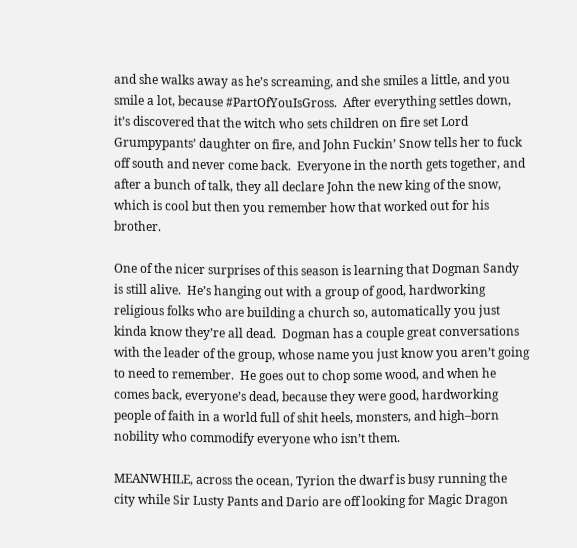and she walks away as he’s screaming, and she smiles a little, and you smile a lot, because #PartOfYouIsGross.  After everything settles down, it’s discovered that the witch who sets children on fire set Lord Grumpypants’ daughter on fire, and John Fuckin’ Snow tells her to fuck off south and never come back.  Everyone in the north gets together, and after a bunch of talk, they all declare John the new king of the snow, which is cool but then you remember how that worked out for his brother.

One of the nicer surprises of this season is learning that Dogman Sandy is still alive.  He’s hanging out with a group of good, hardworking religious folks who are building a church so, automatically you just kinda know they’re all dead.  Dogman has a couple great conversations with the leader of the group, whose name you just know you aren’t going to need to remember.  He goes out to chop some wood, and when he comes back, everyone’s dead, because they were good, hardworking people of faith in a world full of shit heels, monsters, and high–born nobility who commodify everyone who isn’t them.

MEANWHILE, across the ocean, Tyrion the dwarf is busy running the city while Sir Lusty Pants and Dario are off looking for Magic Dragon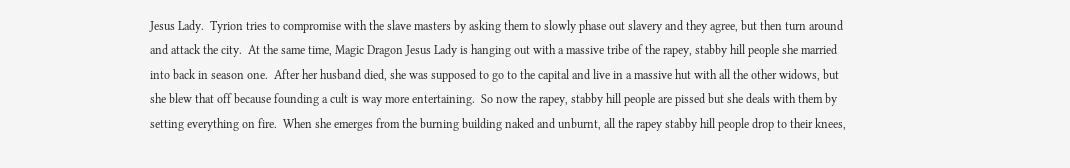Jesus Lady.  Tyrion tries to compromise with the slave masters by asking them to slowly phase out slavery and they agree, but then turn around and attack the city.  At the same time, Magic Dragon Jesus Lady is hanging out with a massive tribe of the rapey, stabby hill people she married into back in season one.  After her husband died, she was supposed to go to the capital and live in a massive hut with all the other widows, but she blew that off because founding a cult is way more entertaining.  So now the rapey, stabby hill people are pissed but she deals with them by setting everything on fire.  When she emerges from the burning building naked and unburnt, all the rapey stabby hill people drop to their knees,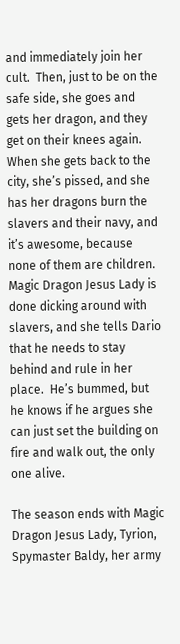and immediately join her cult.  Then, just to be on the safe side, she goes and gets her dragon, and they get on their knees again.  When she gets back to the city, she’s pissed, and she has her dragons burn the slavers and their navy, and it’s awesome, because none of them are children.  Magic Dragon Jesus Lady is done dicking around with slavers, and she tells Dario that he needs to stay behind and rule in her place.  He’s bummed, but he knows if he argues she can just set the building on fire and walk out, the only one alive.

The season ends with Magic Dragon Jesus Lady, Tyrion, Spymaster Baldy, her army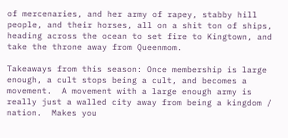of mercenaries, and her army of rapey, stabby hill people, and their horses, all on a shit ton of ships, heading across the ocean to set fire to Kingtown, and take the throne away from Queenmom.

Takeaways from this season: Once membership is large enough, a cult stops being a cult, and becomes a movement.  A movement with a large enough army is really just a walled city away from being a kingdom / nation.  Makes you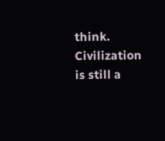think.  Civilization is still a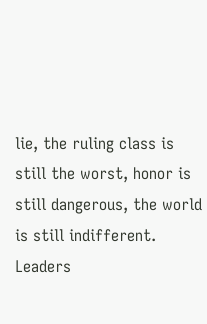lie, the ruling class is still the worst, honor is still dangerous, the world is still indifferent.  Leaders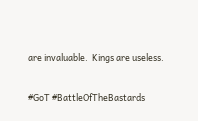are invaluable.  Kings are useless.

#GoT #BattleOfTheBastards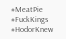#MeatPie #FuckKings #HodorKnew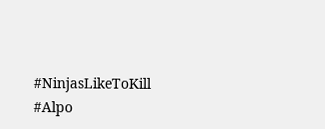#NinjasLikeToKill #Alpo